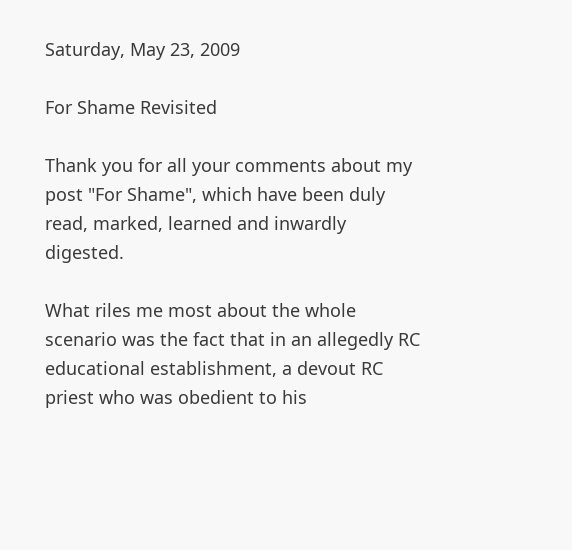Saturday, May 23, 2009

For Shame Revisited

Thank you for all your comments about my post "For Shame", which have been duly read, marked, learned and inwardly digested.

What riles me most about the whole scenario was the fact that in an allegedly RC educational establishment, a devout RC priest who was obedient to his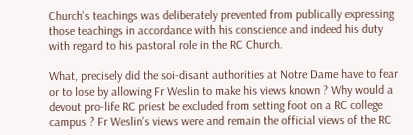Church's teachings was deliberately prevented from publically expressing those teachings in accordance with his conscience and indeed his duty with regard to his pastoral role in the RC Church.

What, precisely did the soi-disant authorities at Notre Dame have to fear or to lose by allowing Fr Weslin to make his views known ? Why would a devout pro-life RC priest be excluded from setting foot on a RC college campus ? Fr Weslin's views were and remain the official views of the RC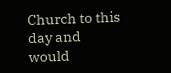Church to this day and would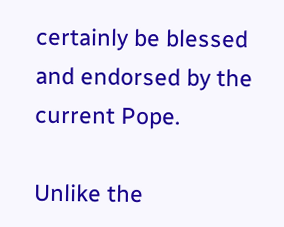certainly be blessed and endorsed by the current Pope.

Unlike the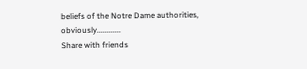beliefs of the Notre Dame authorities, obviously............
Share with friends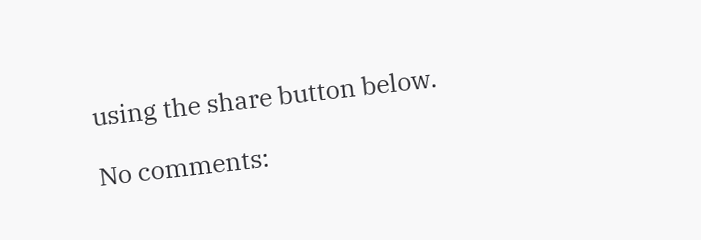using the share button below.

No comments: